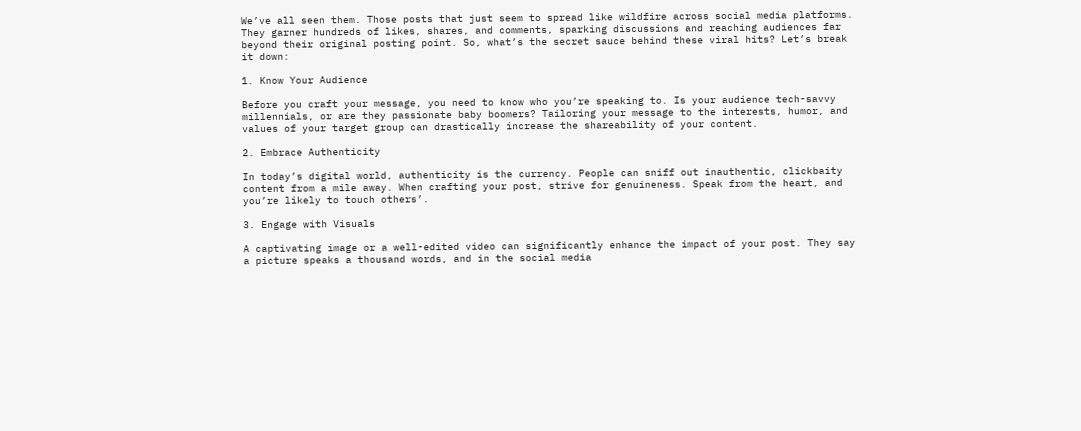We’ve all seen them. Those posts that just seem to spread like wildfire across social media platforms. They garner hundreds of likes, shares, and comments, sparking discussions and reaching audiences far beyond their original posting point. So, what’s the secret sauce behind these viral hits? Let’s break it down:

1. Know Your Audience

Before you craft your message, you need to know who you’re speaking to. Is your audience tech-savvy millennials, or are they passionate baby boomers? Tailoring your message to the interests, humor, and values of your target group can drastically increase the shareability of your content.

2. Embrace Authenticity

In today’s digital world, authenticity is the currency. People can sniff out inauthentic, clickbaity content from a mile away. When crafting your post, strive for genuineness. Speak from the heart, and you’re likely to touch others’.

3. Engage with Visuals

A captivating image or a well-edited video can significantly enhance the impact of your post. They say a picture speaks a thousand words, and in the social media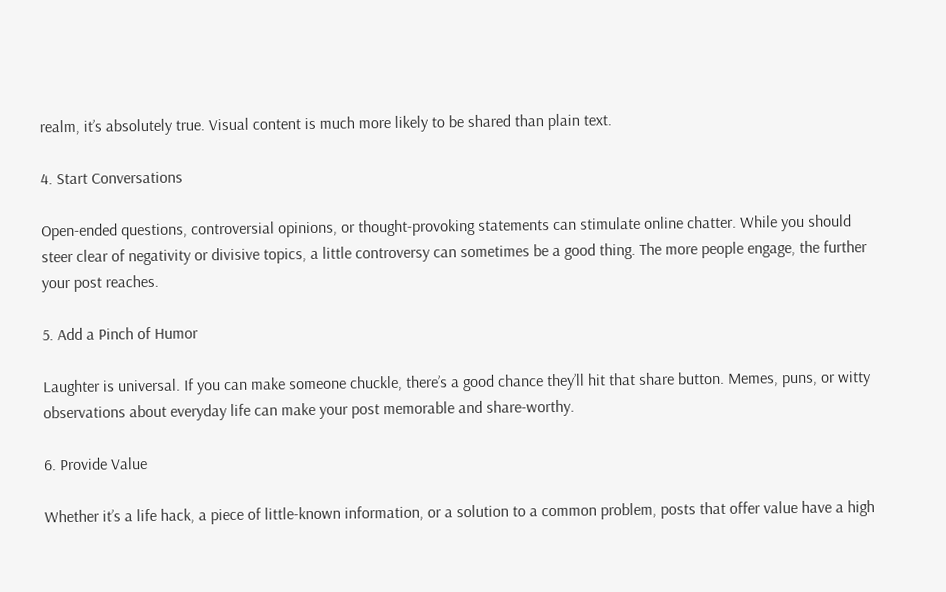realm, it’s absolutely true. Visual content is much more likely to be shared than plain text.

4. Start Conversations

Open-ended questions, controversial opinions, or thought-provoking statements can stimulate online chatter. While you should steer clear of negativity or divisive topics, a little controversy can sometimes be a good thing. The more people engage, the further your post reaches.

5. Add a Pinch of Humor

Laughter is universal. If you can make someone chuckle, there’s a good chance they’ll hit that share button. Memes, puns, or witty observations about everyday life can make your post memorable and share-worthy.

6. Provide Value

Whether it’s a life hack, a piece of little-known information, or a solution to a common problem, posts that offer value have a high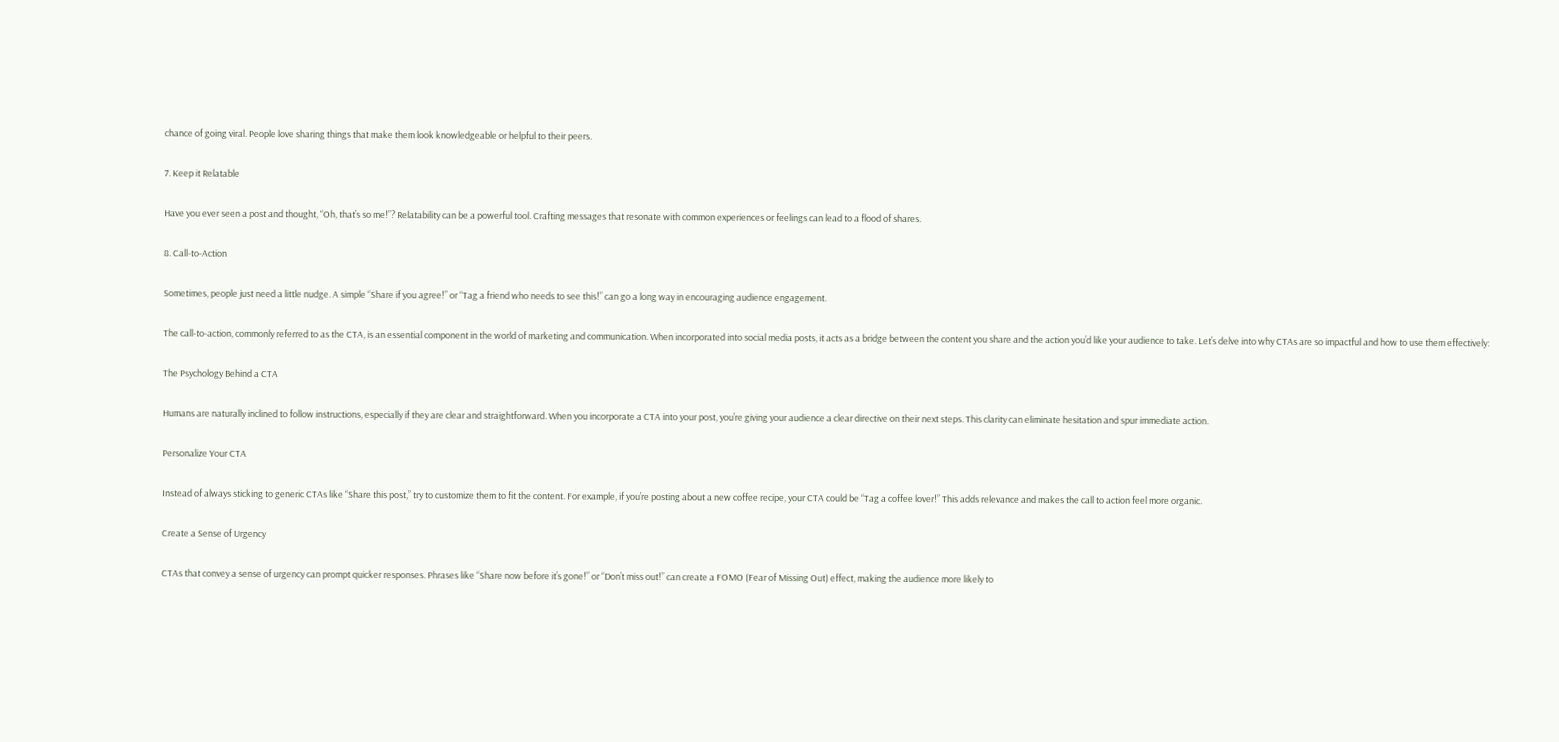chance of going viral. People love sharing things that make them look knowledgeable or helpful to their peers.

7. Keep it Relatable

Have you ever seen a post and thought, “Oh, that’s so me!”? Relatability can be a powerful tool. Crafting messages that resonate with common experiences or feelings can lead to a flood of shares.

8. Call-to-Action

Sometimes, people just need a little nudge. A simple “Share if you agree!” or “Tag a friend who needs to see this!” can go a long way in encouraging audience engagement.

The call-to-action, commonly referred to as the CTA, is an essential component in the world of marketing and communication. When incorporated into social media posts, it acts as a bridge between the content you share and the action you’d like your audience to take. Let’s delve into why CTAs are so impactful and how to use them effectively:

The Psychology Behind a CTA

Humans are naturally inclined to follow instructions, especially if they are clear and straightforward. When you incorporate a CTA into your post, you’re giving your audience a clear directive on their next steps. This clarity can eliminate hesitation and spur immediate action.

Personalize Your CTA

Instead of always sticking to generic CTAs like “Share this post,” try to customize them to fit the content. For example, if you’re posting about a new coffee recipe, your CTA could be “Tag a coffee lover!” This adds relevance and makes the call to action feel more organic.

Create a Sense of Urgency

CTAs that convey a sense of urgency can prompt quicker responses. Phrases like “Share now before it’s gone!” or “Don’t miss out!” can create a FOMO (Fear of Missing Out) effect, making the audience more likely to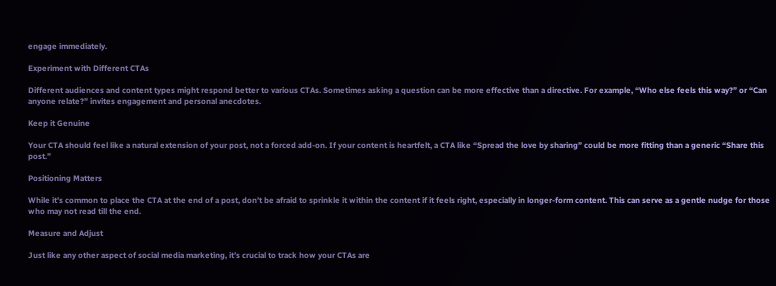engage immediately.

Experiment with Different CTAs

Different audiences and content types might respond better to various CTAs. Sometimes asking a question can be more effective than a directive. For example, “Who else feels this way?” or “Can anyone relate?” invites engagement and personal anecdotes.

Keep it Genuine

Your CTA should feel like a natural extension of your post, not a forced add-on. If your content is heartfelt, a CTA like “Spread the love by sharing” could be more fitting than a generic “Share this post.”

Positioning Matters

While it’s common to place the CTA at the end of a post, don’t be afraid to sprinkle it within the content if it feels right, especially in longer-form content. This can serve as a gentle nudge for those who may not read till the end.

Measure and Adjust

Just like any other aspect of social media marketing, it’s crucial to track how your CTAs are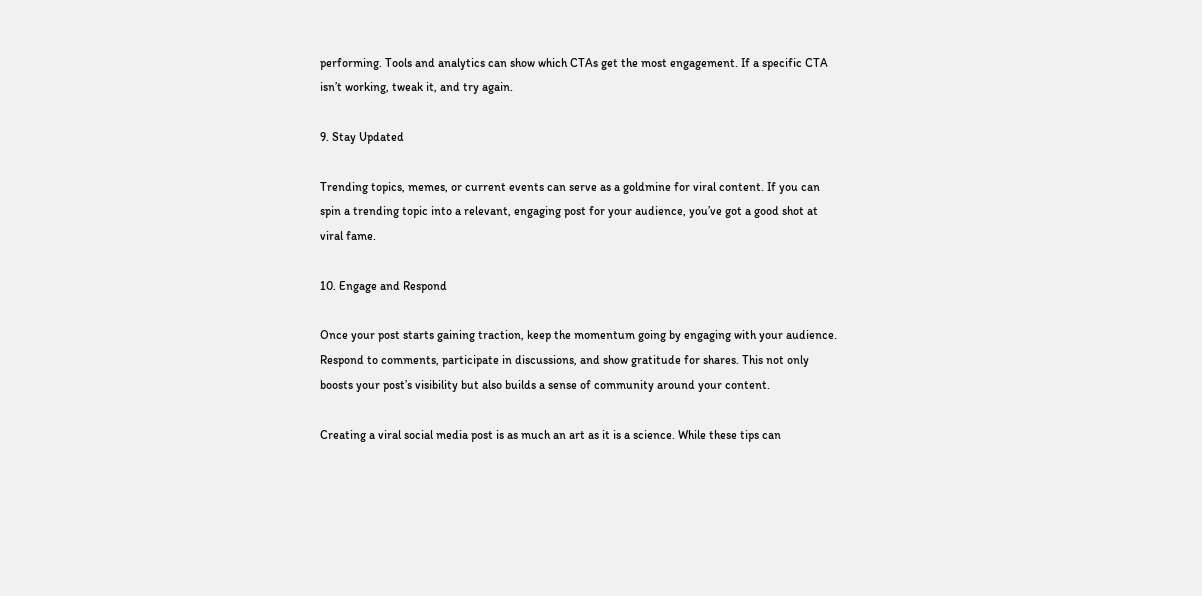performing. Tools and analytics can show which CTAs get the most engagement. If a specific CTA isn’t working, tweak it, and try again.

9. Stay Updated

Trending topics, memes, or current events can serve as a goldmine for viral content. If you can spin a trending topic into a relevant, engaging post for your audience, you’ve got a good shot at viral fame.

10. Engage and Respond

Once your post starts gaining traction, keep the momentum going by engaging with your audience. Respond to comments, participate in discussions, and show gratitude for shares. This not only boosts your post’s visibility but also builds a sense of community around your content.

Creating a viral social media post is as much an art as it is a science. While these tips can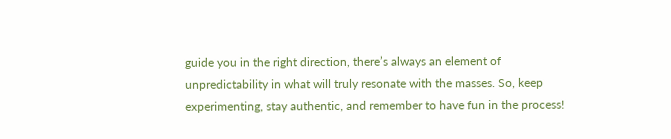guide you in the right direction, there’s always an element of unpredictability in what will truly resonate with the masses. So, keep experimenting, stay authentic, and remember to have fun in the process!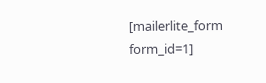[mailerlite_form form_id=1]